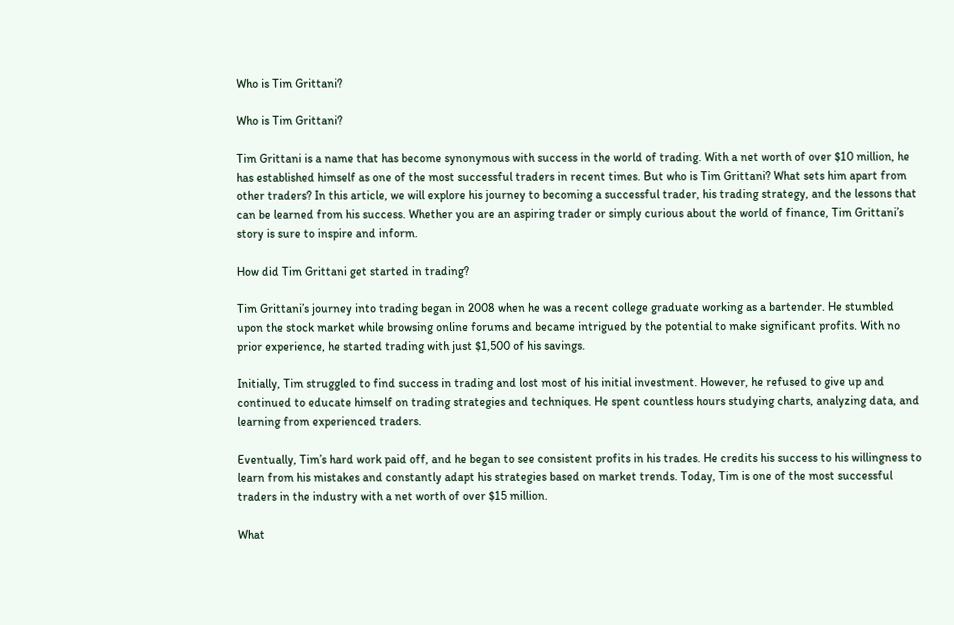Who is Tim Grittani?

Who is Tim Grittani?

Tim Grittani is a name that has become synonymous with success in the world of trading. With a net worth of over $10 million, he has established himself as one of the most successful traders in recent times. But who is Tim Grittani? What sets him apart from other traders? In this article, we will explore his journey to becoming a successful trader, his trading strategy, and the lessons that can be learned from his success. Whether you are an aspiring trader or simply curious about the world of finance, Tim Grittani’s story is sure to inspire and inform.

How did Tim Grittani get started in trading?

Tim Grittani’s journey into trading began in 2008 when he was a recent college graduate working as a bartender. He stumbled upon the stock market while browsing online forums and became intrigued by the potential to make significant profits. With no prior experience, he started trading with just $1,500 of his savings.

Initially, Tim struggled to find success in trading and lost most of his initial investment. However, he refused to give up and continued to educate himself on trading strategies and techniques. He spent countless hours studying charts, analyzing data, and learning from experienced traders.

Eventually, Tim’s hard work paid off, and he began to see consistent profits in his trades. He credits his success to his willingness to learn from his mistakes and constantly adapt his strategies based on market trends. Today, Tim is one of the most successful traders in the industry with a net worth of over $15 million.

What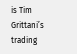is Tim Grittani’s trading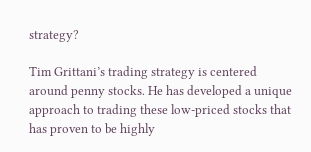strategy?

Tim Grittani’s trading strategy is centered around penny stocks. He has developed a unique approach to trading these low-priced stocks that has proven to be highly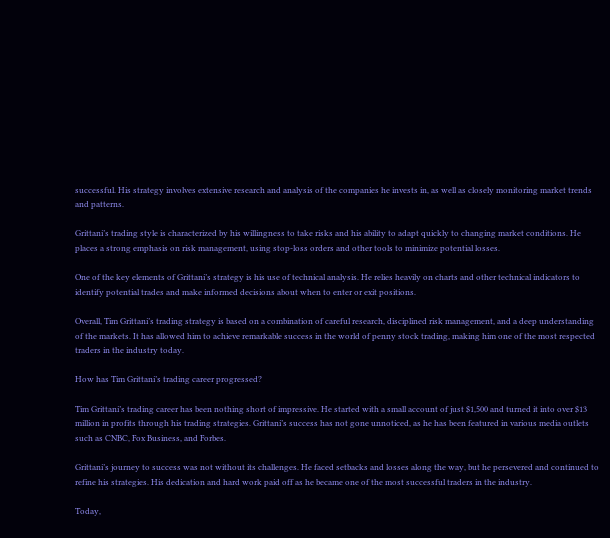successful. His strategy involves extensive research and analysis of the companies he invests in, as well as closely monitoring market trends and patterns.

Grittani’s trading style is characterized by his willingness to take risks and his ability to adapt quickly to changing market conditions. He places a strong emphasis on risk management, using stop-loss orders and other tools to minimize potential losses.

One of the key elements of Grittani’s strategy is his use of technical analysis. He relies heavily on charts and other technical indicators to identify potential trades and make informed decisions about when to enter or exit positions.

Overall, Tim Grittani’s trading strategy is based on a combination of careful research, disciplined risk management, and a deep understanding of the markets. It has allowed him to achieve remarkable success in the world of penny stock trading, making him one of the most respected traders in the industry today.

How has Tim Grittani’s trading career progressed?

Tim Grittani’s trading career has been nothing short of impressive. He started with a small account of just $1,500 and turned it into over $13 million in profits through his trading strategies. Grittani’s success has not gone unnoticed, as he has been featured in various media outlets such as CNBC, Fox Business, and Forbes.

Grittani’s journey to success was not without its challenges. He faced setbacks and losses along the way, but he persevered and continued to refine his strategies. His dedication and hard work paid off as he became one of the most successful traders in the industry.

Today,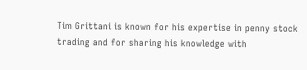Tim Grittani is known for his expertise in penny stock trading and for sharing his knowledge with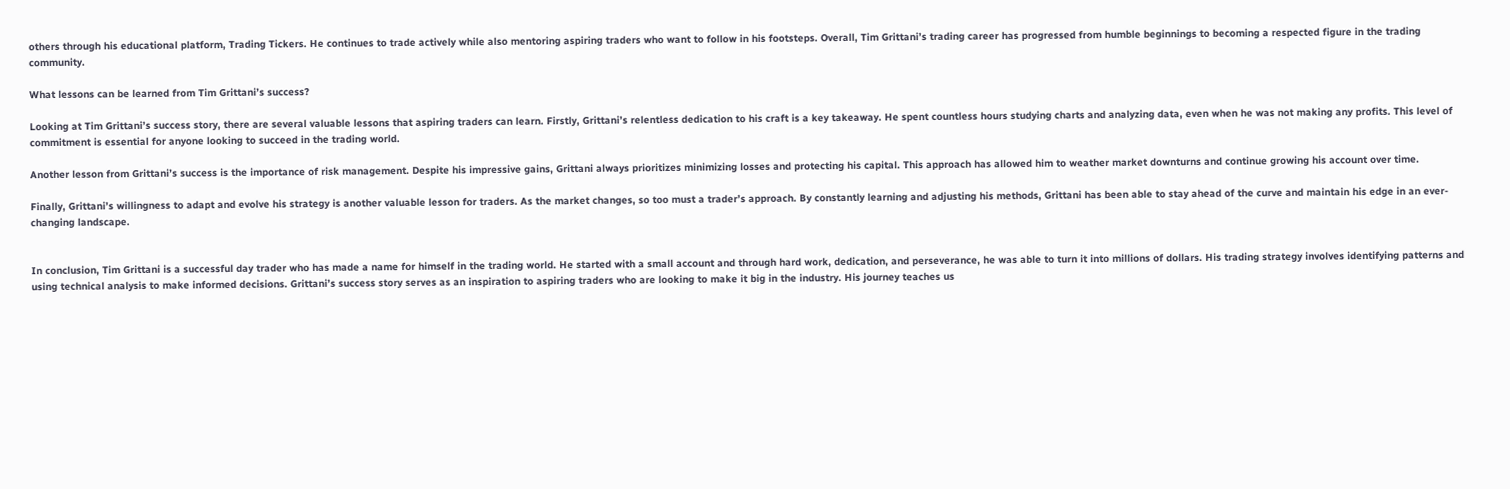others through his educational platform, Trading Tickers. He continues to trade actively while also mentoring aspiring traders who want to follow in his footsteps. Overall, Tim Grittani’s trading career has progressed from humble beginnings to becoming a respected figure in the trading community.

What lessons can be learned from Tim Grittani’s success?

Looking at Tim Grittani’s success story, there are several valuable lessons that aspiring traders can learn. Firstly, Grittani’s relentless dedication to his craft is a key takeaway. He spent countless hours studying charts and analyzing data, even when he was not making any profits. This level of commitment is essential for anyone looking to succeed in the trading world.

Another lesson from Grittani’s success is the importance of risk management. Despite his impressive gains, Grittani always prioritizes minimizing losses and protecting his capital. This approach has allowed him to weather market downturns and continue growing his account over time.

Finally, Grittani’s willingness to adapt and evolve his strategy is another valuable lesson for traders. As the market changes, so too must a trader’s approach. By constantly learning and adjusting his methods, Grittani has been able to stay ahead of the curve and maintain his edge in an ever-changing landscape.


In conclusion, Tim Grittani is a successful day trader who has made a name for himself in the trading world. He started with a small account and through hard work, dedication, and perseverance, he was able to turn it into millions of dollars. His trading strategy involves identifying patterns and using technical analysis to make informed decisions. Grittani’s success story serves as an inspiration to aspiring traders who are looking to make it big in the industry. His journey teaches us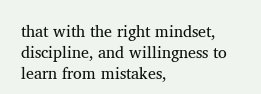that with the right mindset, discipline, and willingness to learn from mistakes,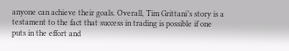anyone can achieve their goals. Overall, Tim Grittani’s story is a testament to the fact that success in trading is possible if one puts in the effort and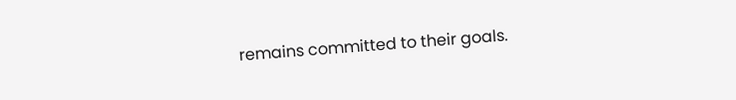remains committed to their goals.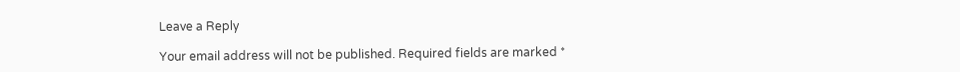Leave a Reply

Your email address will not be published. Required fields are marked *